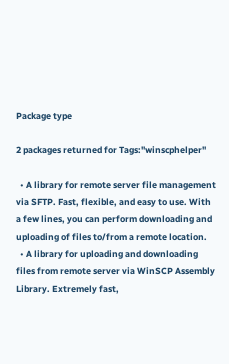Package type

2 packages returned for Tags:"winscphelper"

  • A library for remote server file management via SFTP. Fast, flexible, and easy to use. With a few lines, you can perform downloading and uploading of files to/from a remote location.
  • A library for uploading and downloading files from remote server via WinSCP Assembly Library. Extremely fast,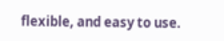flexible, and easy to use.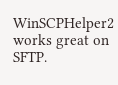WinSCPHelper2 works great on SFTP.